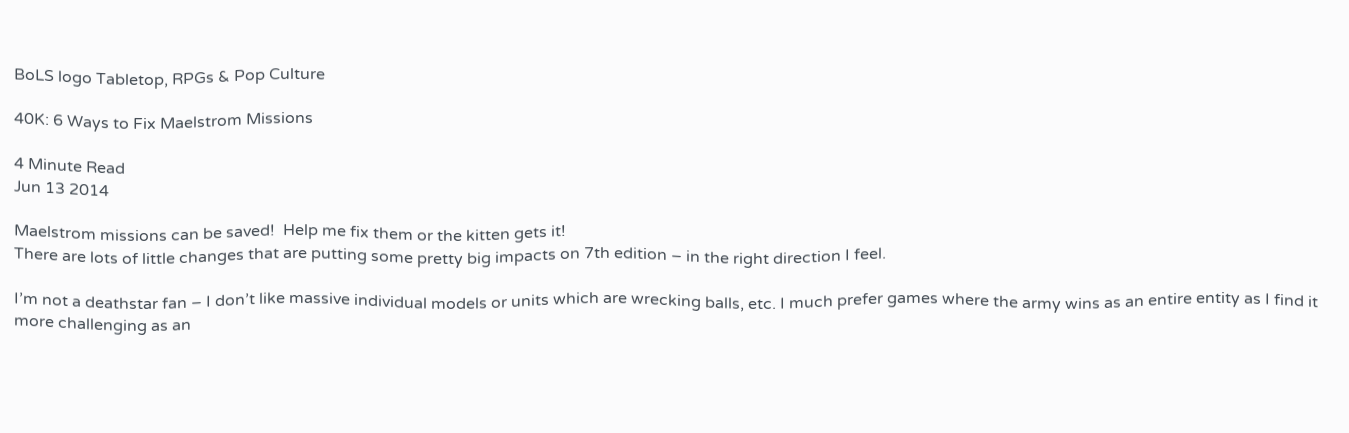BoLS logo Tabletop, RPGs & Pop Culture

40K: 6 Ways to Fix Maelstrom Missions

4 Minute Read
Jun 13 2014

Maelstrom missions can be saved!  Help me fix them or the kitten gets it!
There are lots of little changes that are putting some pretty big impacts on 7th edition – in the right direction I feel.

I’m not a deathstar fan – I don’t like massive individual models or units which are wrecking balls, etc. I much prefer games where the army wins as an entire entity as I find it more challenging as an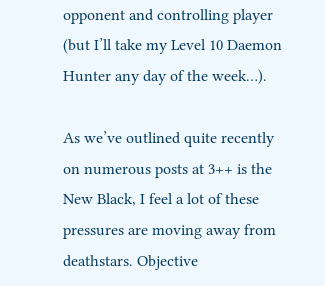opponent and controlling player (but I’ll take my Level 10 Daemon Hunter any day of the week…).

As we’ve outlined quite recently on numerous posts at 3++ is the New Black, I feel a lot of these pressures are moving away from deathstars. Objective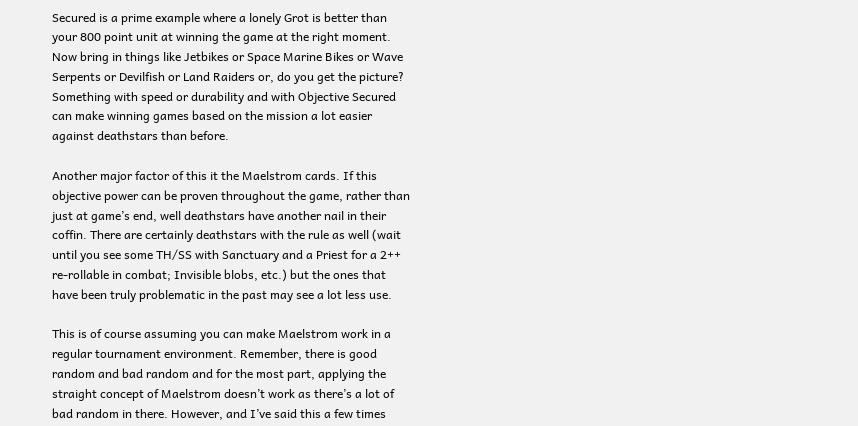Secured is a prime example where a lonely Grot is better than your 800 point unit at winning the game at the right moment. Now bring in things like Jetbikes or Space Marine Bikes or Wave Serpents or Devilfish or Land Raiders or, do you get the picture? Something with speed or durability and with Objective Secured can make winning games based on the mission a lot easier against deathstars than before.

Another major factor of this it the Maelstrom cards. If this objective power can be proven throughout the game, rather than just at game’s end, well deathstars have another nail in their coffin. There are certainly deathstars with the rule as well (wait until you see some TH/SS with Sanctuary and a Priest for a 2++ re-rollable in combat; Invisible blobs, etc.) but the ones that have been truly problematic in the past may see a lot less use.

This is of course assuming you can make Maelstrom work in a regular tournament environment. Remember, there is good random and bad random and for the most part, applying the straight concept of Maelstrom doesn’t work as there’s a lot of bad random in there. However, and I’ve said this a few times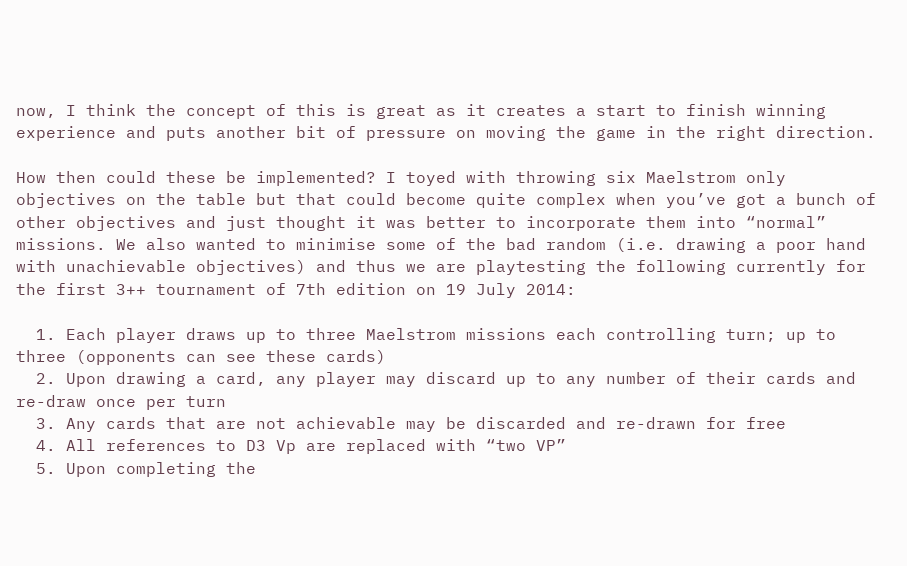now, I think the concept of this is great as it creates a start to finish winning experience and puts another bit of pressure on moving the game in the right direction.

How then could these be implemented? I toyed with throwing six Maelstrom only objectives on the table but that could become quite complex when you’ve got a bunch of other objectives and just thought it was better to incorporate them into “normal” missions. We also wanted to minimise some of the bad random (i.e. drawing a poor hand with unachievable objectives) and thus we are playtesting the following currently for the first 3++ tournament of 7th edition on 19 July 2014:

  1. Each player draws up to three Maelstrom missions each controlling turn; up to three (opponents can see these cards)
  2. Upon drawing a card, any player may discard up to any number of their cards and re-draw once per turn
  3. Any cards that are not achievable may be discarded and re-drawn for free
  4. All references to D3 Vp are replaced with “two VP”
  5. Upon completing the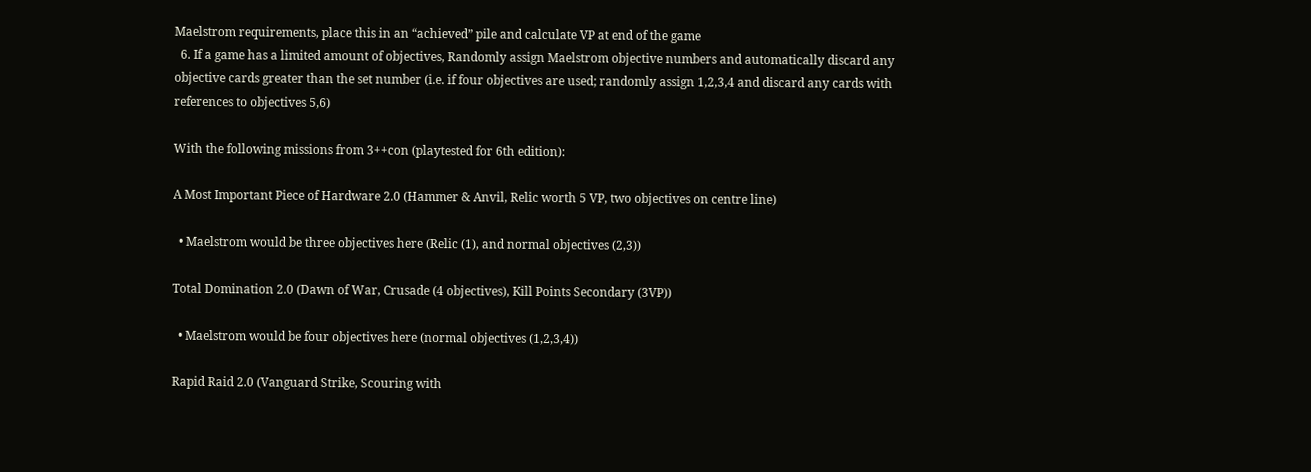Maelstrom requirements, place this in an “achieved” pile and calculate VP at end of the game
  6. If a game has a limited amount of objectives, Randomly assign Maelstrom objective numbers and automatically discard any objective cards greater than the set number (i.e. if four objectives are used; randomly assign 1,2,3,4 and discard any cards with references to objectives 5,6)

With the following missions from 3++con (playtested for 6th edition):

A Most Important Piece of Hardware 2.0 (Hammer & Anvil, Relic worth 5 VP, two objectives on centre line)

  • Maelstrom would be three objectives here (Relic (1), and normal objectives (2,3))

Total Domination 2.0 (Dawn of War, Crusade (4 objectives), Kill Points Secondary (3VP))

  • Maelstrom would be four objectives here (normal objectives (1,2,3,4))

Rapid Raid 2.0 (Vanguard Strike, Scouring with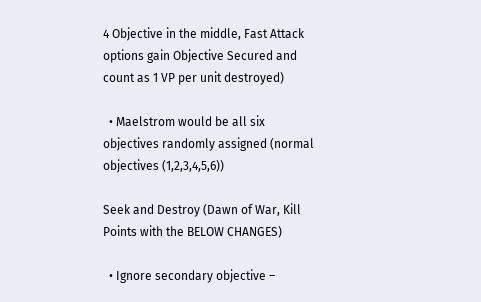4 Objective in the middle, Fast Attack options gain Objective Secured and count as 1 VP per unit destroyed)

  • Maelstrom would be all six objectives randomly assigned (normal objectives (1,2,3,4,5,6))

Seek and Destroy (Dawn of War, Kill Points with the BELOW CHANGES)

  • Ignore secondary objective –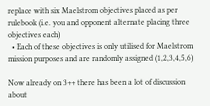replace with six Maelstrom objectives placed as per rulebook (i.e. you and opponent alternate placing three objectives each)
  • Each of these objectives is only utilised for Maelstrom mission purposes and are randomly assigned (1,2,3,4,5,6)

Now already on 3++ there has been a lot of discussion about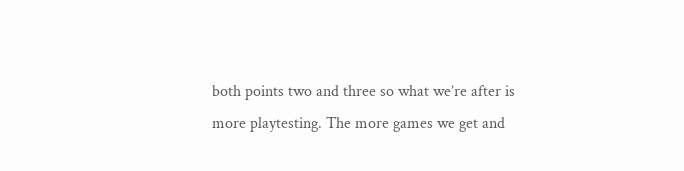both points two and three so what we’re after is more playtesting. The more games we get and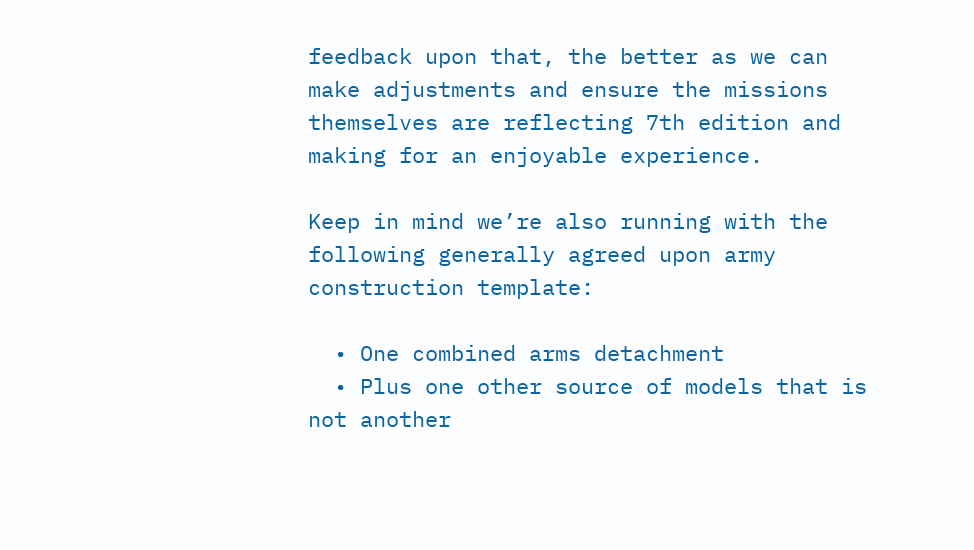feedback upon that, the better as we can make adjustments and ensure the missions themselves are reflecting 7th edition and making for an enjoyable experience.

Keep in mind we’re also running with the following generally agreed upon army construction template:

  • One combined arms detachment
  • Plus one other source of models that is not another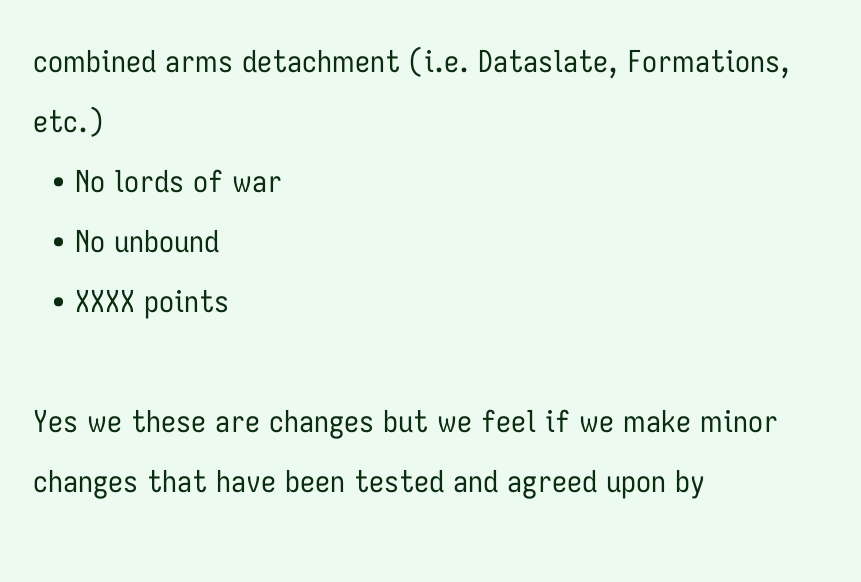combined arms detachment (i.e. Dataslate, Formations, etc.)
  • No lords of war
  • No unbound
  • XXXX points

Yes we these are changes but we feel if we make minor changes that have been tested and agreed upon by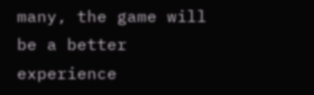many, the game will be a better experience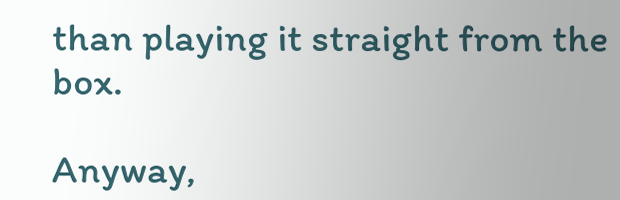than playing it straight from the box.

Anyway,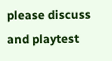please discuss and playtest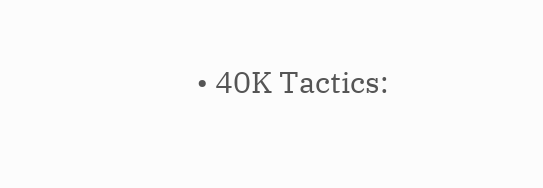• 40K Tactics: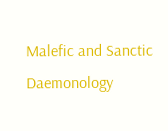Malefic and Sanctic Daemonology